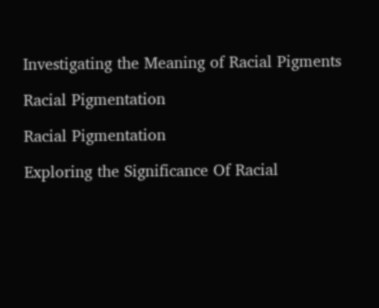Investigating the Meaning of Racial Pigments

Racial Pigmentation

Racial Pigmentation

Exploring the Significance Of Racial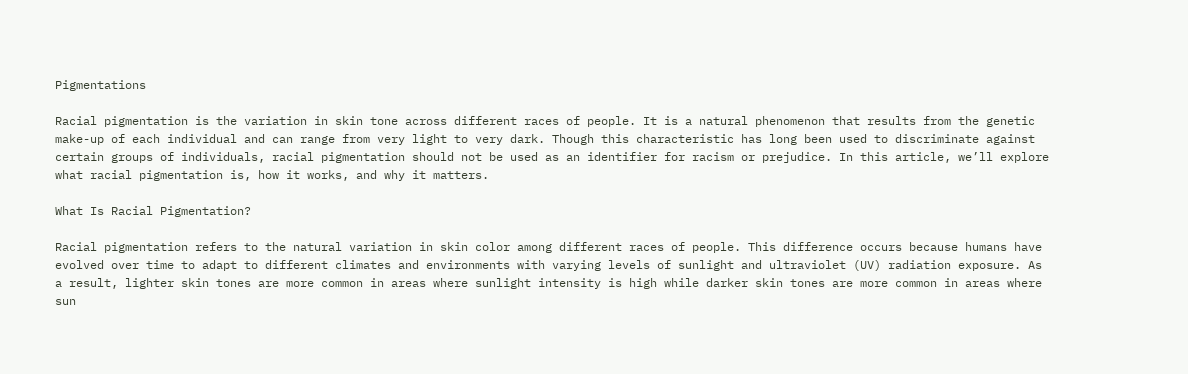Pigmentations

Racial pigmentation is the variation in skin tone across different races of people. It is a natural phenomenon that results from the genetic make-up of each individual and can range from very light to very dark. Though this characteristic has long been used to discriminate against certain groups of individuals, racial pigmentation should not be used as an identifier for racism or prejudice. In this article, we’ll explore what racial pigmentation is, how it works, and why it matters.

What Is Racial Pigmentation?

Racial pigmentation refers to the natural variation in skin color among different races of people. This difference occurs because humans have evolved over time to adapt to different climates and environments with varying levels of sunlight and ultraviolet (UV) radiation exposure. As a result, lighter skin tones are more common in areas where sunlight intensity is high while darker skin tones are more common in areas where sun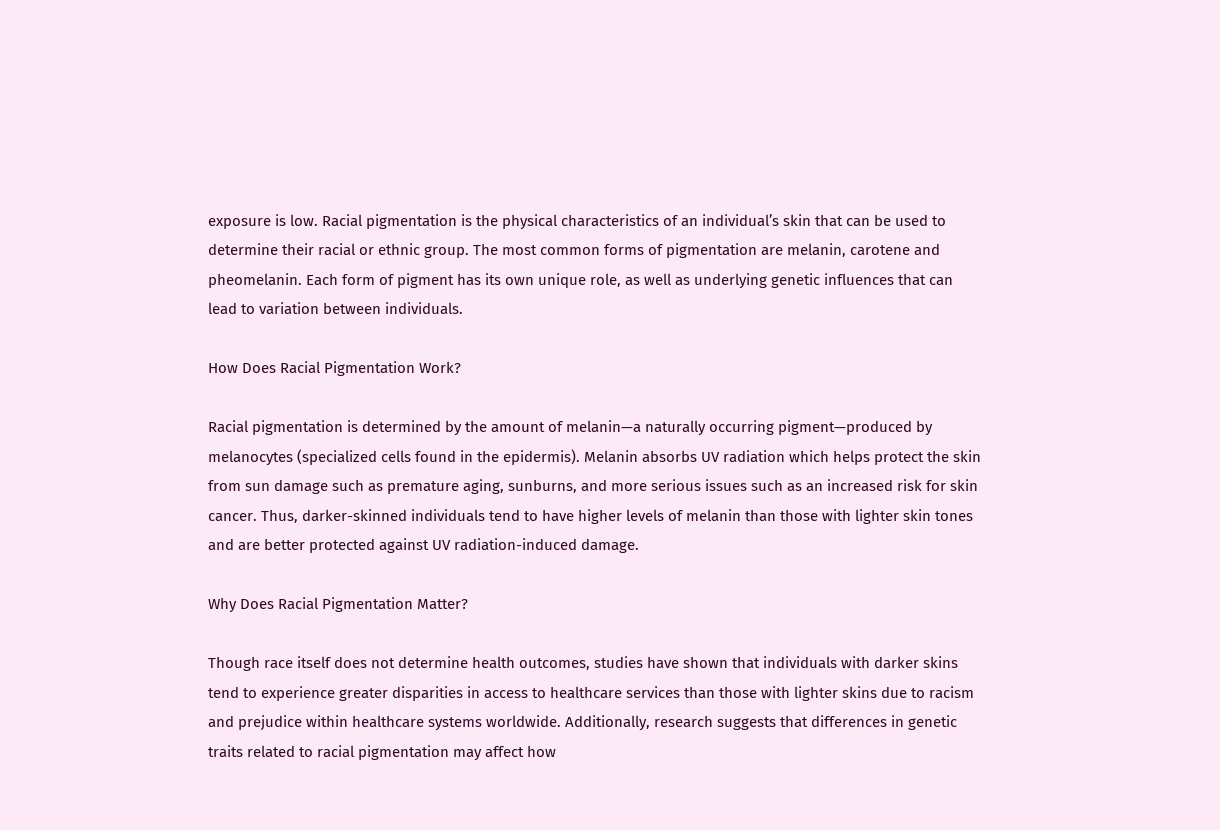exposure is low. Racial pigmentation is the physical characteristics of an individual’s skin that can be used to determine their racial or ethnic group. The most common forms of pigmentation are melanin, carotene and pheomelanin. Each form of pigment has its own unique role, as well as underlying genetic influences that can lead to variation between individuals.

How Does Racial Pigmentation Work?

Racial pigmentation is determined by the amount of melanin—a naturally occurring pigment—produced by melanocytes (specialized cells found in the epidermis). Melanin absorbs UV radiation which helps protect the skin from sun damage such as premature aging, sunburns, and more serious issues such as an increased risk for skin cancer. Thus, darker-skinned individuals tend to have higher levels of melanin than those with lighter skin tones and are better protected against UV radiation-induced damage.

Why Does Racial Pigmentation Matter?

Though race itself does not determine health outcomes, studies have shown that individuals with darker skins tend to experience greater disparities in access to healthcare services than those with lighter skins due to racism and prejudice within healthcare systems worldwide. Additionally, research suggests that differences in genetic traits related to racial pigmentation may affect how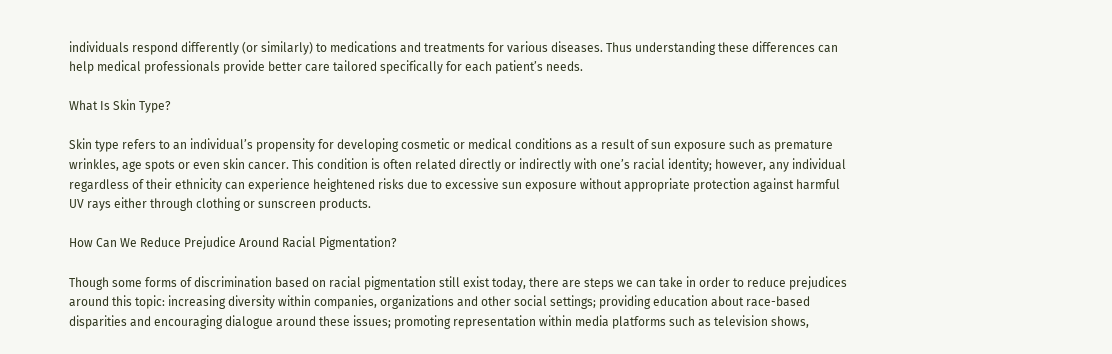individuals respond differently (or similarly) to medications and treatments for various diseases. Thus understanding these differences can help medical professionals provide better care tailored specifically for each patient’s needs.

What Is Skin Type?

Skin type refers to an individual’s propensity for developing cosmetic or medical conditions as a result of sun exposure such as premature wrinkles, age spots or even skin cancer. This condition is often related directly or indirectly with one’s racial identity; however, any individual regardless of their ethnicity can experience heightened risks due to excessive sun exposure without appropriate protection against harmful UV rays either through clothing or sunscreen products.

How Can We Reduce Prejudice Around Racial Pigmentation?

Though some forms of discrimination based on racial pigmentation still exist today, there are steps we can take in order to reduce prejudices around this topic: increasing diversity within companies, organizations and other social settings; providing education about race-based disparities and encouraging dialogue around these issues; promoting representation within media platforms such as television shows,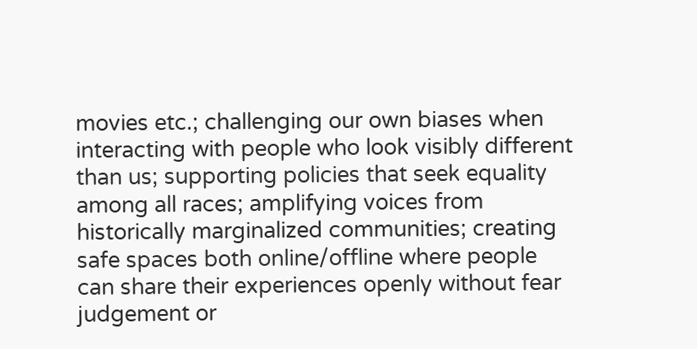movies etc.; challenging our own biases when interacting with people who look visibly different than us; supporting policies that seek equality among all races; amplifying voices from historically marginalized communities; creating safe spaces both online/offline where people can share their experiences openly without fear judgement or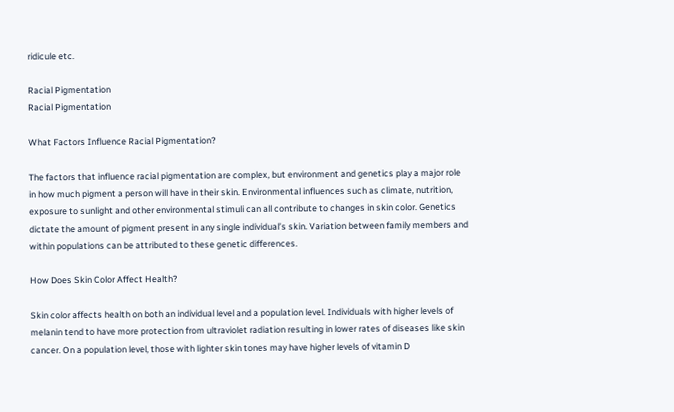ridicule etc.

Racial Pigmentation
Racial Pigmentation

What Factors Influence Racial Pigmentation?

The factors that influence racial pigmentation are complex, but environment and genetics play a major role in how much pigment a person will have in their skin. Environmental influences such as climate, nutrition, exposure to sunlight and other environmental stimuli can all contribute to changes in skin color. Genetics dictate the amount of pigment present in any single individual’s skin. Variation between family members and within populations can be attributed to these genetic differences.

How Does Skin Color Affect Health?

Skin color affects health on both an individual level and a population level. Individuals with higher levels of melanin tend to have more protection from ultraviolet radiation resulting in lower rates of diseases like skin cancer. On a population level, those with lighter skin tones may have higher levels of vitamin D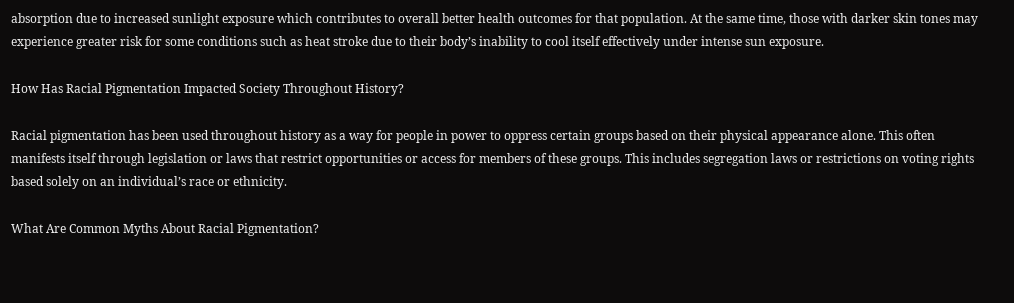absorption due to increased sunlight exposure which contributes to overall better health outcomes for that population. At the same time, those with darker skin tones may experience greater risk for some conditions such as heat stroke due to their body’s inability to cool itself effectively under intense sun exposure.

How Has Racial Pigmentation Impacted Society Throughout History?

Racial pigmentation has been used throughout history as a way for people in power to oppress certain groups based on their physical appearance alone. This often manifests itself through legislation or laws that restrict opportunities or access for members of these groups. This includes segregation laws or restrictions on voting rights based solely on an individual’s race or ethnicity.

What Are Common Myths About Racial Pigmentation?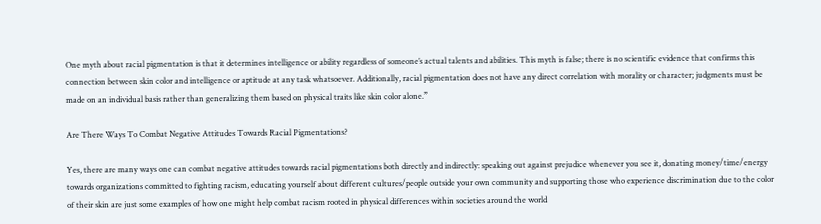One myth about racial pigmentation is that it determines intelligence or ability regardless of someone’s actual talents and abilities. This myth is false; there is no scientific evidence that confirms this connection between skin color and intelligence or aptitude at any task whatsoever. Additionally, racial pigmentation does not have any direct correlation with morality or character; judgments must be made on an individual basis rather than generalizing them based on physical traits like skin color alone.”

Are There Ways To Combat Negative Attitudes Towards Racial Pigmentations?

Yes, there are many ways one can combat negative attitudes towards racial pigmentations both directly and indirectly: speaking out against prejudice whenever you see it, donating money/time/energy towards organizations committed to fighting racism, educating yourself about different cultures/people outside your own community and supporting those who experience discrimination due to the color of their skin are just some examples of how one might help combat racism rooted in physical differences within societies around the world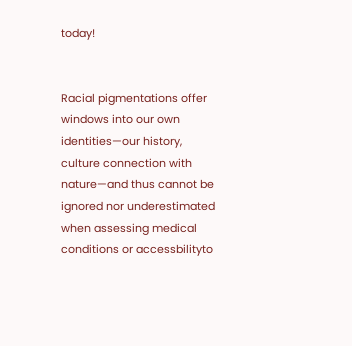today!


Racial pigmentations offer windows into our own identities—our history, culture connection with nature—and thus cannot be ignored nor underestimated when assessing medical conditions or accessbilityto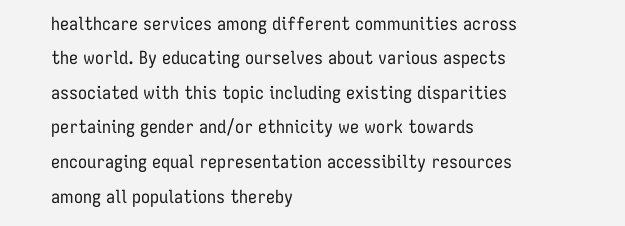healthcare services among different communities across the world. By educating ourselves about various aspects associated with this topic including existing disparities pertaining gender and/or ethnicity we work towards encouraging equal representation accessibilty resources among all populations thereby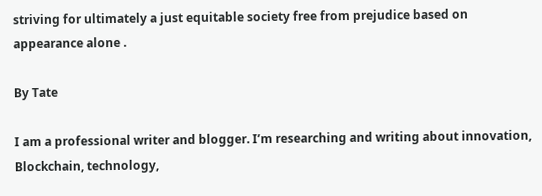striving for ultimately a just equitable society free from prejudice based on appearance alone .

By Tate

I am a professional writer and blogger. I’m researching and writing about innovation, Blockchain, technology,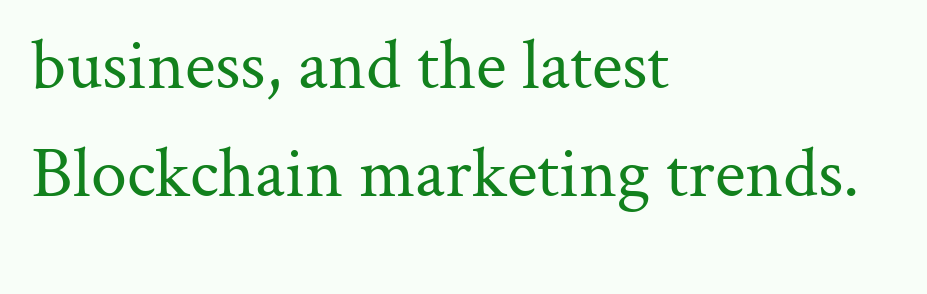business, and the latest Blockchain marketing trends.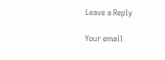Leave a Reply

Your email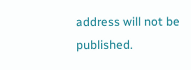address will not be published.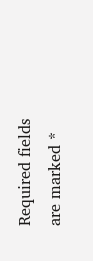Required fields are marked *